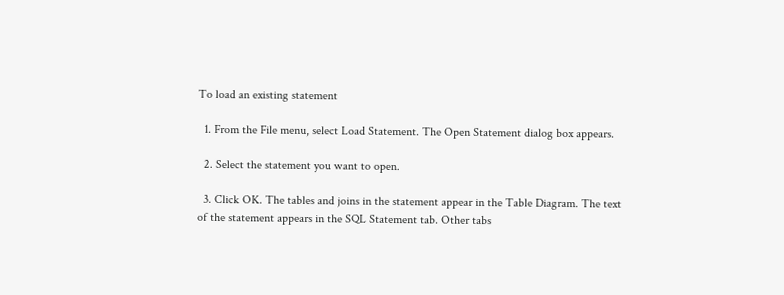To load an existing statement

  1. From the File menu, select Load Statement. The Open Statement dialog box appears.

  2. Select the statement you want to open.

  3. Click OK. The tables and joins in the statement appear in the Table Diagram. The text of the statement appears in the SQL Statement tab. Other tabs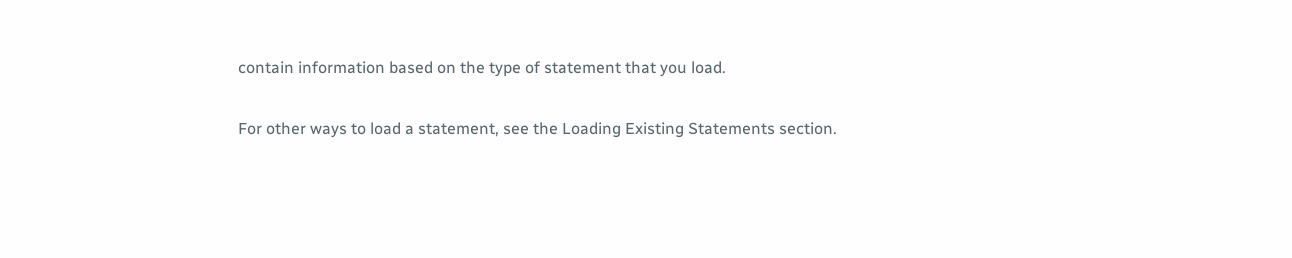contain information based on the type of statement that you load.

For other ways to load a statement, see the Loading Existing Statements section.